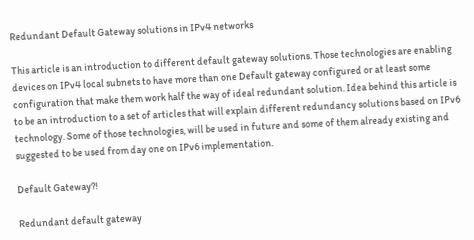Redundant Default Gateway solutions in IPv4 networks

This article is an introduction to different default gateway solutions. Those technologies are enabling devices on IPv4 local subnets to have more than one Default gateway configured or at least some configuration that make them work half the way of ideal redundant solution. Idea behind this article is to be an introduction to a set of articles that will explain different redundancy solutions based on IPv6 technology. Some of those technologies, will be used in future and some of them already existing and suggested to be used from day one on IPv6 implementation.

Default Gateway?!

Redundant default gateway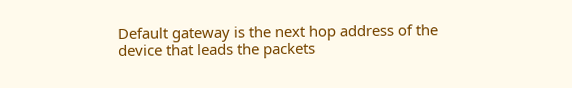Default gateway is the next hop address of the device that leads the packets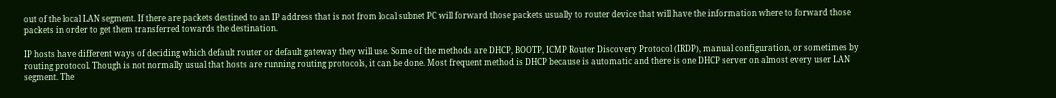out of the local LAN segment. If there are packets destined to an IP address that is not from local subnet PC will forward those packets usually to router device that will have the information where to forward those packets in order to get them transferred towards the destination.

IP hosts have different ways of deciding which default router or default gateway they will use. Some of the methods are DHCP, BOOTP, ICMP Router Discovery Protocol (IRDP), manual configuration, or sometimes by routing protocol. Though is not normally usual that hosts are running routing protocols, it can be done. Most frequent method is DHCP because is automatic and there is one DHCP server on almost every user LAN segment. The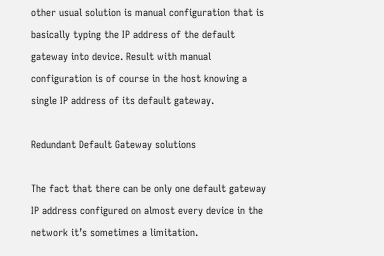other usual solution is manual configuration that is basically typing the IP address of the default gateway into device. Result with manual configuration is of course in the host knowing a single IP address of its default gateway.

Redundant Default Gateway solutions

The fact that there can be only one default gateway IP address configured on almost every device in the network it’s sometimes a limitation.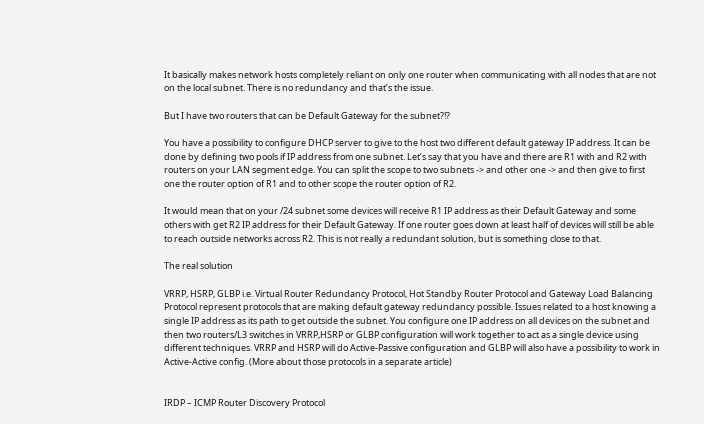It basically makes network hosts completely reliant on only one router when communicating with all nodes that are not on the local subnet. There is no redundancy and that’s the issue.

But I have two routers that can be Default Gateway for the subnet?!?

You have a possibility to configure DHCP server to give to the host two different default gateway IP address. It can be done by defining two pools if IP address from one subnet. Let’s say that you have and there are R1 with and R2 with routers on your LAN segment edge. You can split the scope to two subnets -> and other one -> and then give to first one the router option of R1 and to other scope the router option of R2.

It would mean that on your /24 subnet some devices will receive R1 IP address as their Default Gateway and some others with get R2 IP address for their Default Gateway. If one router goes down at least half of devices will still be able to reach outside networks across R2. This is not really a redundant solution, but is something close to that.

The real solution

VRRP, HSRP, GLBP i.e. Virtual Router Redundancy Protocol, Hot Standby Router Protocol and Gateway Load Balancing Protocol represent protocols that are making default gateway redundancy possible. Issues related to a host knowing a single IP address as its path to get outside the subnet. You configure one IP address on all devices on the subnet and then two routers/L3 switches in VRRP,HSRP or GLBP configuration will work together to act as a single device using different techniques. VRRP and HSRP will do Active-Passive configuration and GLBP will also have a possibility to work in Active-Active config. (More about those protocols in a separate article)


IRDP – ICMP Router Discovery Protocol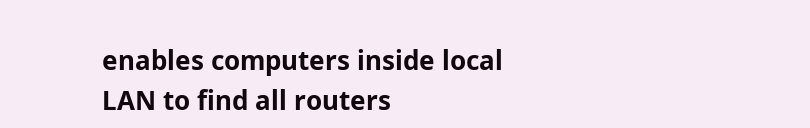enables computers inside local LAN to find all routers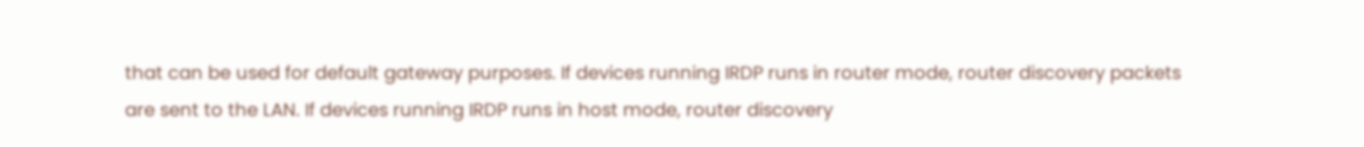that can be used for default gateway purposes. If devices running IRDP runs in router mode, router discovery packets are sent to the LAN. If devices running IRDP runs in host mode, router discovery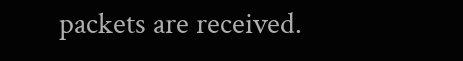packets are received.